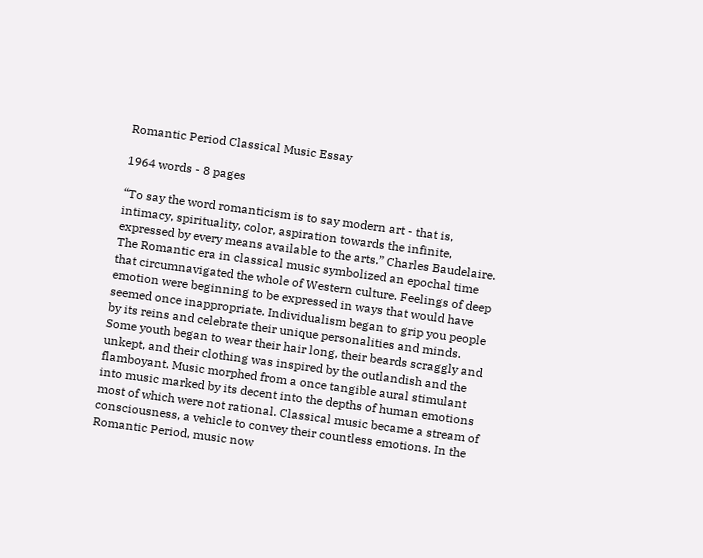Romantic Period Classical Music Essay

1964 words - 8 pages

“To say the word romanticism is to say modern art - that is, intimacy, spirituality, color, aspiration towards the infinite, expressed by every means available to the arts.” Charles Baudelaire. The Romantic era in classical music symbolized an epochal time that circumnavigated the whole of Western culture. Feelings of deep emotion were beginning to be expressed in ways that would have seemed once inappropriate. Individualism began to grip you people by its reins and celebrate their unique personalities and minds. Some youth began to wear their hair long, their beards scraggly and unkept, and their clothing was inspired by the outlandish and the flamboyant. Music morphed from a once tangible aural stimulant into music marked by its decent into the depths of human emotions most of which were not rational. Classical music became a stream of consciousness, a vehicle to convey their countless emotions. In the Romantic Period, music now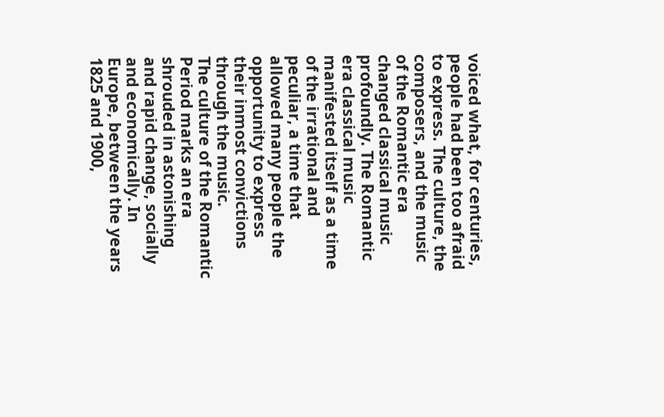voiced what, for centuries, people had been too afraid to express. The culture, the composers, and the music of the Romantic era changed classical music profoundly. The Romantic era classical music manifested itself as a time of the irrational and peculiar, a time that allowed many people the opportunity to express their inmost convictions through the music.
The culture of the Romantic Period marks an era shrouded in astonishing and rapid change, socially and economically. In Europe, between the years 1825 and 1900,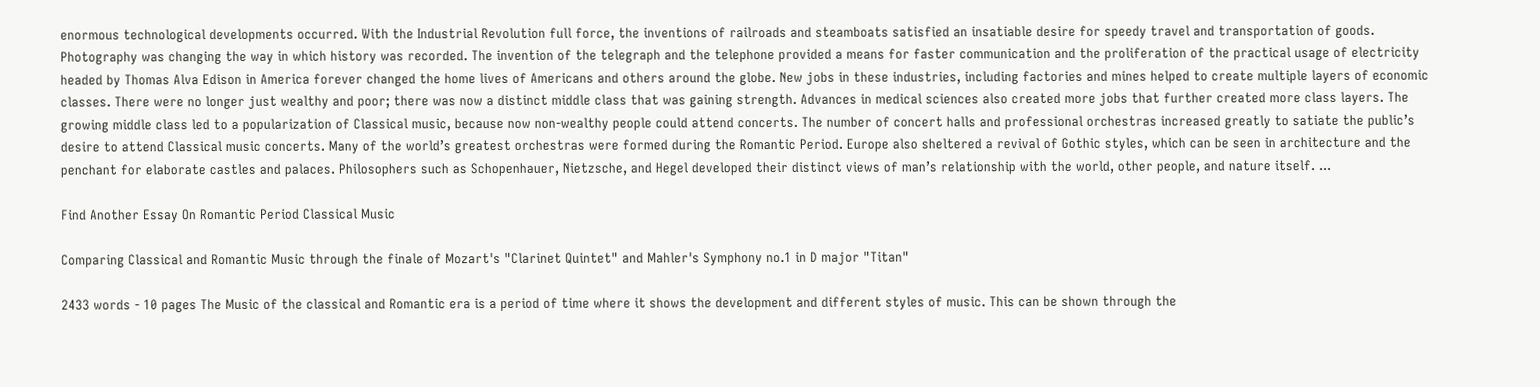enormous technological developments occurred. With the Industrial Revolution full force, the inventions of railroads and steamboats satisfied an insatiable desire for speedy travel and transportation of goods. Photography was changing the way in which history was recorded. The invention of the telegraph and the telephone provided a means for faster communication and the proliferation of the practical usage of electricity headed by Thomas Alva Edison in America forever changed the home lives of Americans and others around the globe. New jobs in these industries, including factories and mines helped to create multiple layers of economic classes. There were no longer just wealthy and poor; there was now a distinct middle class that was gaining strength. Advances in medical sciences also created more jobs that further created more class layers. The growing middle class led to a popularization of Classical music, because now non-wealthy people could attend concerts. The number of concert halls and professional orchestras increased greatly to satiate the public’s desire to attend Classical music concerts. Many of the world’s greatest orchestras were formed during the Romantic Period. Europe also sheltered a revival of Gothic styles, which can be seen in architecture and the penchant for elaborate castles and palaces. Philosophers such as Schopenhauer, Nietzsche, and Hegel developed their distinct views of man’s relationship with the world, other people, and nature itself. ...

Find Another Essay On Romantic Period Classical Music

Comparing Classical and Romantic Music through the finale of Mozart's "Clarinet Quintet" and Mahler's Symphony no.1 in D major "Titan"

2433 words - 10 pages The Music of the classical and Romantic era is a period of time where it shows the development and different styles of music. This can be shown through the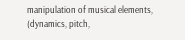manipulation of musical elements, (dynamics, pitch,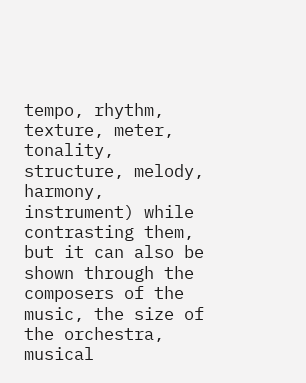tempo, rhythm, texture, meter, tonality, structure, melody, harmony, instrument) while contrasting them, but it can also be shown through the composers of the music, the size of the orchestra, musical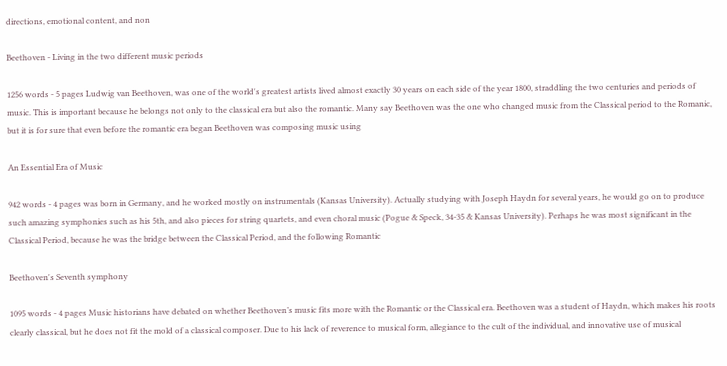directions, emotional content, and non

Beethoven - Living in the two different music periods

1256 words - 5 pages Ludwig van Beethoven, was one of the world's greatest artists lived almost exactly 30 years on each side of the year 1800, straddling the two centuries and periods of music. This is important because he belongs not only to the classical era but also the romantic. Many say Beethoven was the one who changed music from the Classical period to the Romanic, but it is for sure that even before the romantic era began Beethoven was composing music using

An Essential Era of Music

942 words - 4 pages was born in Germany, and he worked mostly on instrumentals (Kansas University). Actually studying with Joseph Haydn for several years, he would go on to produce such amazing symphonies such as his 5th, and also pieces for string quartets, and even choral music (Pogue & Speck, 34-35 & Kansas University). Perhaps he was most significant in the Classical Period, because he was the bridge between the Classical Period, and the following Romantic

Beethoven's Seventh symphony

1095 words - 4 pages Music historians have debated on whether Beethoven’s music fits more with the Romantic or the Classical era. Beethoven was a student of Haydn, which makes his roots clearly classical, but he does not fit the mold of a classical composer. Due to his lack of reverence to musical form, allegiance to the cult of the individual, and innovative use of musical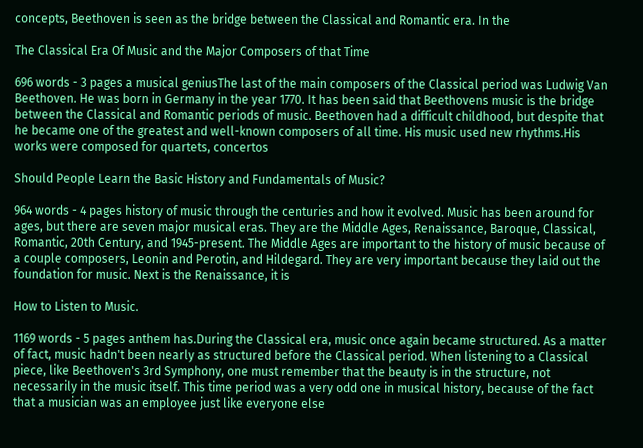concepts, Beethoven is seen as the bridge between the Classical and Romantic era. In the

The Classical Era Of Music and the Major Composers of that Time

696 words - 3 pages a musical geniusThe last of the main composers of the Classical period was Ludwig Van Beethoven. He was born in Germany in the year 1770. It has been said that Beethovens music is the bridge between the Classical and Romantic periods of music. Beethoven had a difficult childhood, but despite that he became one of the greatest and well-known composers of all time. His music used new rhythms.His works were composed for quartets, concertos

Should People Learn the Basic History and Fundamentals of Music?

964 words - 4 pages history of music through the centuries and how it evolved. Music has been around for ages, but there are seven major musical eras. They are the Middle Ages, Renaissance, Baroque, Classical, Romantic, 20th Century, and 1945-present. The Middle Ages are important to the history of music because of a couple composers, Leonin and Perotin, and Hildegard. They are very important because they laid out the foundation for music. Next is the Renaissance, it is

How to Listen to Music.

1169 words - 5 pages anthem has.During the Classical era, music once again became structured. As a matter of fact, music hadn't been nearly as structured before the Classical period. When listening to a Classical piece, like Beethoven's 3rd Symphony, one must remember that the beauty is in the structure, not necessarily in the music itself. This time period was a very odd one in musical history, because of the fact that a musician was an employee just like everyone else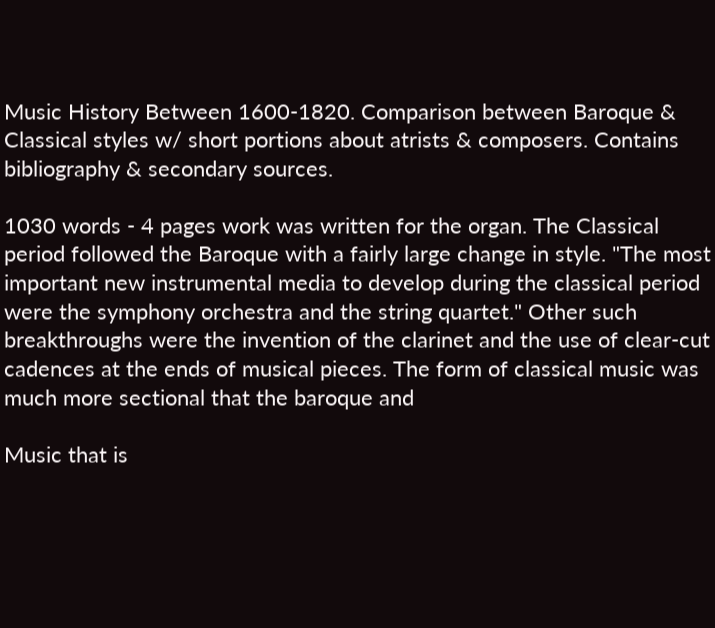Music History Between 1600-1820. Comparison between Baroque & Classical styles w/ short portions about atrists & composers. Contains bibliography & secondary sources.

1030 words - 4 pages work was written for the organ. The Classical period followed the Baroque with a fairly large change in style. "The most important new instrumental media to develop during the classical period were the symphony orchestra and the string quartet." Other such breakthroughs were the invention of the clarinet and the use of clear-cut cadences at the ends of musical pieces. The form of classical music was much more sectional that the baroque and

Music that is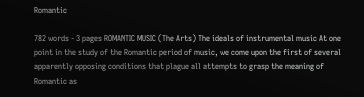Romantic

782 words - 3 pages ROMANTIC MUSIC (The Arts) The ideals of instrumental music At one point in the study of the Romantic period of music, we come upon the first of several apparently opposing conditions that plague all attempts to grasp the meaning of Romantic as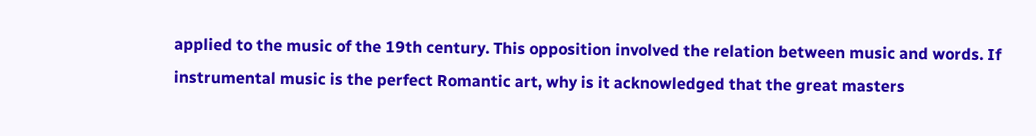applied to the music of the 19th century. This opposition involved the relation between music and words. If instrumental music is the perfect Romantic art, why is it acknowledged that the great masters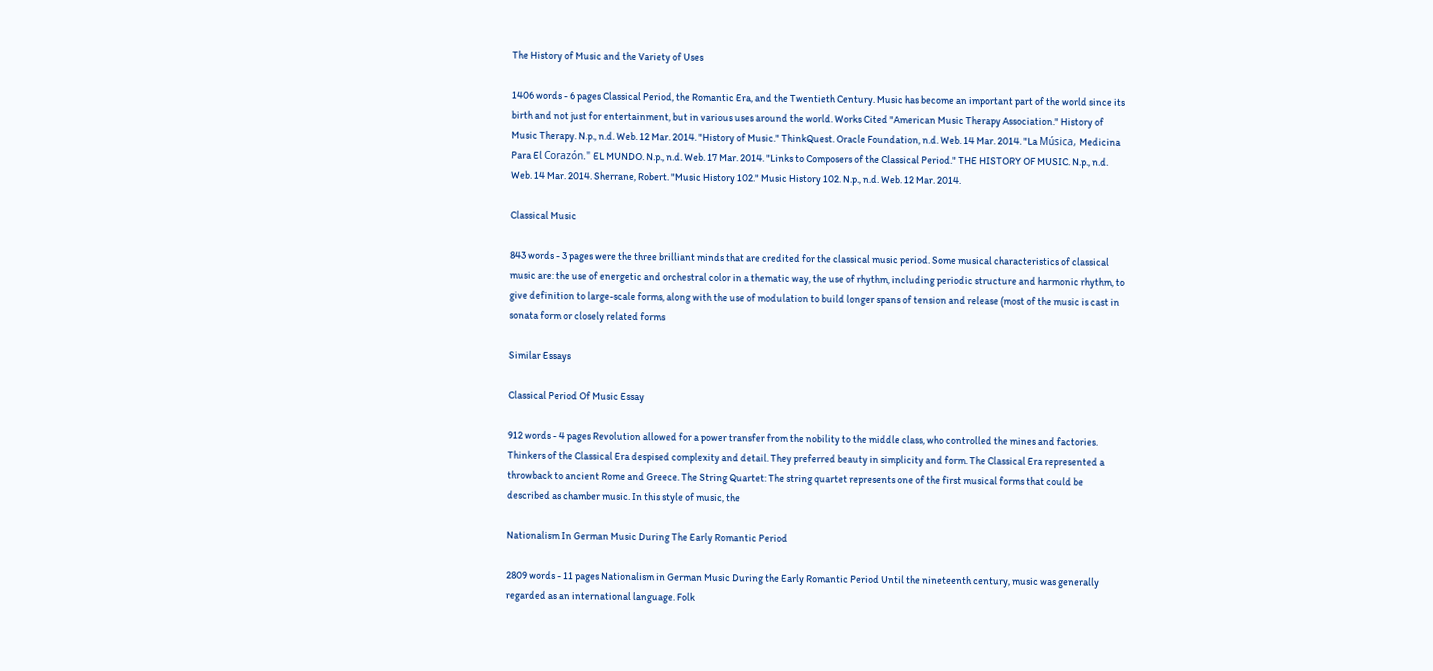The History of Music and the Variety of Uses

1406 words - 6 pages Classical Period, the Romantic Era, and the Twentieth Century. Music has become an important part of the world since its birth and not just for entertainment, but in various uses around the world. Works Cited "American Music Therapy Association." History of Music Therapy. N.p., n.d. Web. 12 Mar. 2014. "History of Music." ThinkQuest. Oracle Foundation, n.d. Web. 14 Mar. 2014. "La Música, Medicina Para El Corazón." EL MUNDO. N.p., n.d. Web. 17 Mar. 2014. "Links to Composers of the Classical Period." THE HISTORY OF MUSIC. N.p., n.d. Web. 14 Mar. 2014. Sherrane, Robert. "Music History 102." Music History 102. N.p., n.d. Web. 12 Mar. 2014.

Classical Music

843 words - 3 pages were the three brilliant minds that are credited for the classical music period. Some musical characteristics of classical music are: the use of energetic and orchestral color in a thematic way, the use of rhythm, including periodic structure and harmonic rhythm, to give definition to large-scale forms, along with the use of modulation to build longer spans of tension and release (most of the music is cast in sonata form or closely related forms

Similar Essays

Classical Period Of Music Essay

912 words - 4 pages Revolution allowed for a power transfer from the nobility to the middle class, who controlled the mines and factories. Thinkers of the Classical Era despised complexity and detail. They preferred beauty in simplicity and form. The Classical Era represented a throwback to ancient Rome and Greece. The String Quartet: The string quartet represents one of the first musical forms that could be described as chamber music. In this style of music, the

Nationalism In German Music During The Early Romantic Period

2809 words - 11 pages Nationalism in German Music During the Early Romantic Period Until the nineteenth century, music was generally regarded as an international language. Folk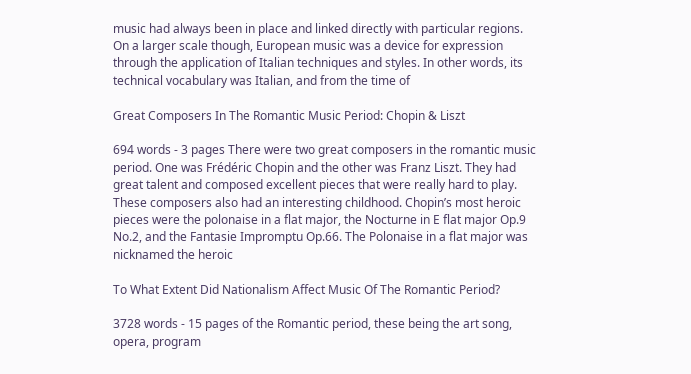music had always been in place and linked directly with particular regions. On a larger scale though, European music was a device for expression through the application of Italian techniques and styles. In other words, its technical vocabulary was Italian, and from the time of

Great Composers In The Romantic Music Period: Chopin & Liszt

694 words - 3 pages There were two great composers in the romantic music period. One was Frédéric Chopin and the other was Franz Liszt. They had great talent and composed excellent pieces that were really hard to play. These composers also had an interesting childhood. Chopin’s most heroic pieces were the polonaise in a flat major, the Nocturne in E flat major Op.9 No.2, and the Fantasie Impromptu Op.66. The Polonaise in a flat major was nicknamed the heroic

To What Extent Did Nationalism Affect Music Of The Romantic Period?

3728 words - 15 pages of the Romantic period, these being the art song, opera, program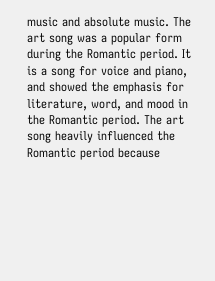music and absolute music. The art song was a popular form during the Romantic period. It is a song for voice and piano, and showed the emphasis for literature, word, and mood in the Romantic period. The art song heavily influenced the Romantic period because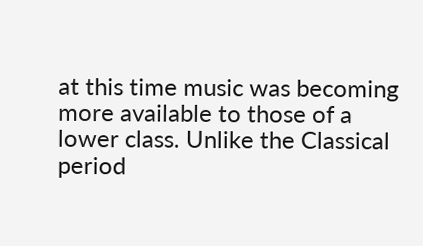at this time music was becoming more available to those of a lower class. Unlike the Classical period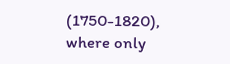(1750-1820), where only